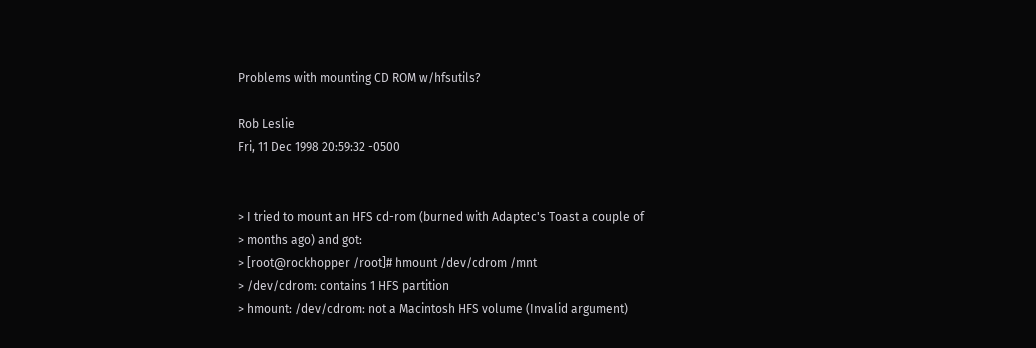Problems with mounting CD ROM w/hfsutils?

Rob Leslie
Fri, 11 Dec 1998 20:59:32 -0500


> I tried to mount an HFS cd-rom (burned with Adaptec's Toast a couple of
> months ago) and got:
> [root@rockhopper /root]# hmount /dev/cdrom /mnt
> /dev/cdrom: contains 1 HFS partition
> hmount: /dev/cdrom: not a Macintosh HFS volume (Invalid argument)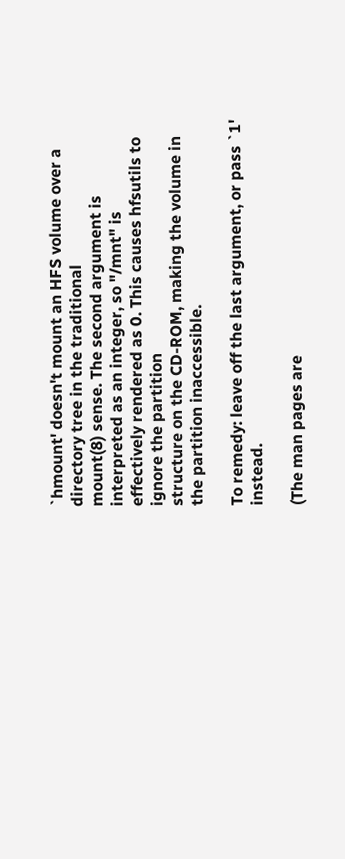`hmount' doesn't mount an HFS volume over a directory tree in the traditional
mount(8) sense. The second argument is interpreted as an integer, so "/mnt" is
effectively rendered as 0. This causes hfsutils to ignore the partition
structure on the CD-ROM, making the volume in the partition inaccessible.

To remedy: leave off the last argument, or pass `1' instead.

(The man pages are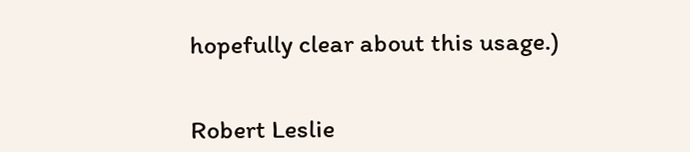hopefully clear about this usage.)


Robert Leslie